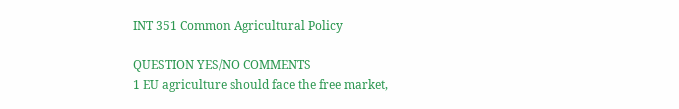INT 351 Common Agricultural Policy

QUESTION YES/NO COMMENTS
1 EU agriculture should face the free market,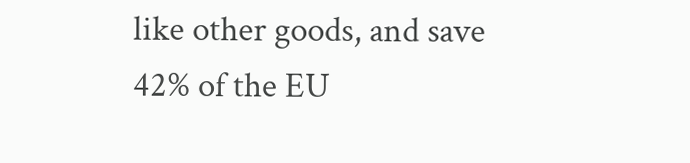like other goods, and save 42% of the EU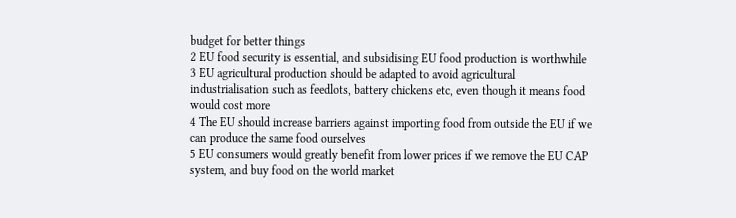budget for better things
2 EU food security is essential, and subsidising EU food production is worthwhile
3 EU agricultural production should be adapted to avoid agricultural industrialisation such as feedlots, battery chickens etc, even though it means food would cost more
4 The EU should increase barriers against importing food from outside the EU if we can produce the same food ourselves
5 EU consumers would greatly benefit from lower prices if we remove the EU CAP system, and buy food on the world market